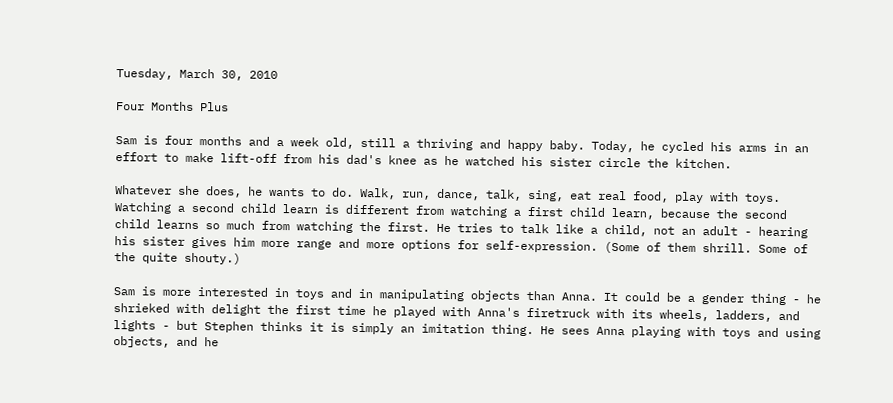Tuesday, March 30, 2010

Four Months Plus

Sam is four months and a week old, still a thriving and happy baby. Today, he cycled his arms in an effort to make lift-off from his dad's knee as he watched his sister circle the kitchen.

Whatever she does, he wants to do. Walk, run, dance, talk, sing, eat real food, play with toys. Watching a second child learn is different from watching a first child learn, because the second child learns so much from watching the first. He tries to talk like a child, not an adult - hearing his sister gives him more range and more options for self-expression. (Some of them shrill. Some of the quite shouty.)

Sam is more interested in toys and in manipulating objects than Anna. It could be a gender thing - he shrieked with delight the first time he played with Anna's firetruck with its wheels, ladders, and lights - but Stephen thinks it is simply an imitation thing. He sees Anna playing with toys and using objects, and he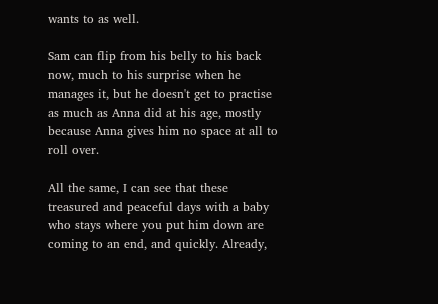wants to as well.

Sam can flip from his belly to his back now, much to his surprise when he manages it, but he doesn't get to practise as much as Anna did at his age, mostly because Anna gives him no space at all to roll over.

All the same, I can see that these treasured and peaceful days with a baby who stays where you put him down are coming to an end, and quickly. Already,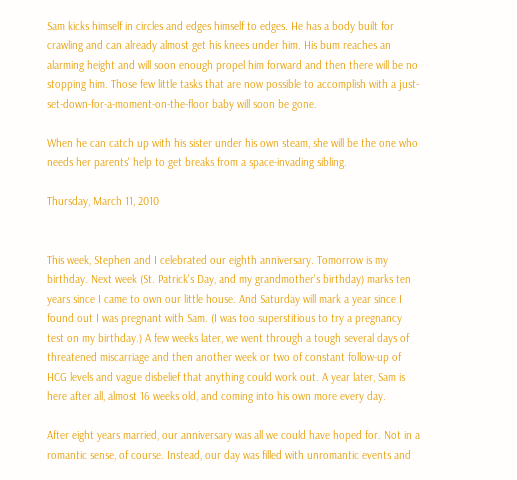Sam kicks himself in circles and edges himself to edges. He has a body built for crawling and can already almost get his knees under him. His bum reaches an alarming height and will soon enough propel him forward and then there will be no stopping him. Those few little tasks that are now possible to accomplish with a just-set-down-for-a-moment-on-the-floor baby will soon be gone.

When he can catch up with his sister under his own steam, she will be the one who needs her parents' help to get breaks from a space-invading sibling.

Thursday, March 11, 2010


This week, Stephen and I celebrated our eighth anniversary. Tomorrow is my birthday. Next week (St. Patrick's Day, and my grandmother's birthday) marks ten years since I came to own our little house. And Saturday will mark a year since I found out I was pregnant with Sam. (I was too superstitious to try a pregnancy test on my birthday.) A few weeks later, we went through a tough several days of threatened miscarriage and then another week or two of constant follow-up of HCG levels and vague disbelief that anything could work out. A year later, Sam is here after all, almost 16 weeks old, and coming into his own more every day.

After eight years married, our anniversary was all we could have hoped for. Not in a romantic sense, of course. Instead, our day was filled with unromantic events and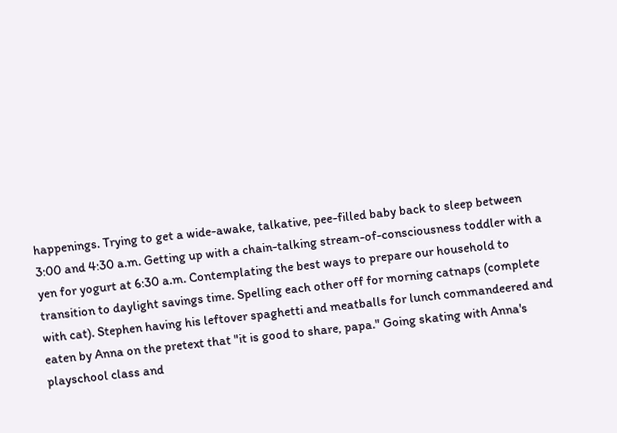happenings. Trying to get a wide-awake, talkative, pee-filled baby back to sleep between 3:00 and 4:30 a.m. Getting up with a chain-talking stream-of-consciousness toddler with a yen for yogurt at 6:30 a.m. Contemplating the best ways to prepare our household to transition to daylight savings time. Spelling each other off for morning catnaps (complete with cat). Stephen having his leftover spaghetti and meatballs for lunch commandeered and eaten by Anna on the pretext that "it is good to share, papa." Going skating with Anna's playschool class and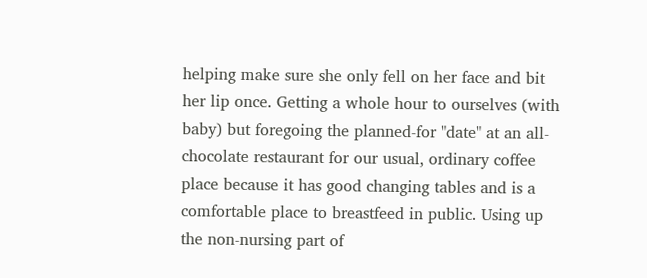helping make sure she only fell on her face and bit her lip once. Getting a whole hour to ourselves (with baby) but foregoing the planned-for "date" at an all-chocolate restaurant for our usual, ordinary coffee place because it has good changing tables and is a comfortable place to breastfeed in public. Using up the non-nursing part of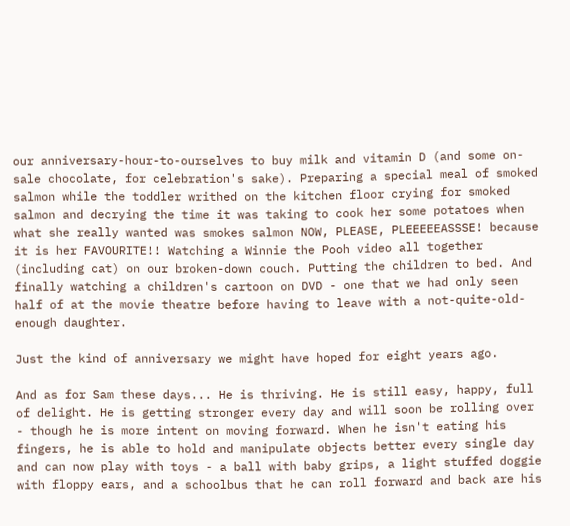our anniversary-hour-to-ourselves to buy milk and vitamin D (and some on-sale chocolate, for celebration's sake). Preparing a special meal of smoked salmon while the toddler writhed on the kitchen floor crying for smoked salmon and decrying the time it was taking to cook her some potatoes when what she really wanted was smokes salmon NOW, PLEASE, PLEEEEEASSSE! because it is her FAVOURITE!! Watching a Winnie the Pooh video all together (including cat) on our broken-down couch. Putting the children to bed. And finally watching a children's cartoon on DVD - one that we had only seen half of at the movie theatre before having to leave with a not-quite-old-enough daughter.

Just the kind of anniversary we might have hoped for eight years ago.

And as for Sam these days... He is thriving. He is still easy, happy, full of delight. He is getting stronger every day and will soon be rolling over - though he is more intent on moving forward. When he isn't eating his fingers, he is able to hold and manipulate objects better every single day and can now play with toys - a ball with baby grips, a light stuffed doggie with floppy ears, and a schoolbus that he can roll forward and back are his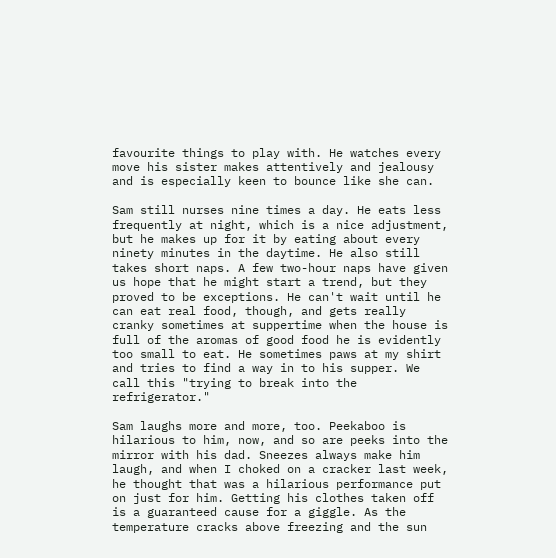favourite things to play with. He watches every move his sister makes attentively and jealousy and is especially keen to bounce like she can.

Sam still nurses nine times a day. He eats less frequently at night, which is a nice adjustment, but he makes up for it by eating about every ninety minutes in the daytime. He also still takes short naps. A few two-hour naps have given us hope that he might start a trend, but they proved to be exceptions. He can't wait until he can eat real food, though, and gets really cranky sometimes at suppertime when the house is full of the aromas of good food he is evidently too small to eat. He sometimes paws at my shirt and tries to find a way in to his supper. We call this "trying to break into the refrigerator."

Sam laughs more and more, too. Peekaboo is hilarious to him, now, and so are peeks into the mirror with his dad. Sneezes always make him laugh, and when I choked on a cracker last week, he thought that was a hilarious performance put on just for him. Getting his clothes taken off is a guaranteed cause for a giggle. As the temperature cracks above freezing and the sun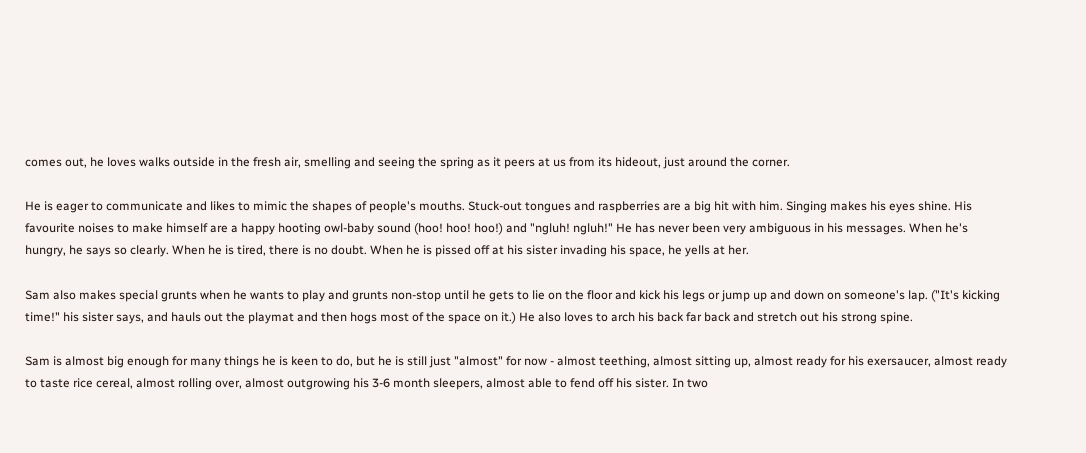comes out, he loves walks outside in the fresh air, smelling and seeing the spring as it peers at us from its hideout, just around the corner.

He is eager to communicate and likes to mimic the shapes of people's mouths. Stuck-out tongues and raspberries are a big hit with him. Singing makes his eyes shine. His favourite noises to make himself are a happy hooting owl-baby sound (hoo! hoo! hoo!) and "ngluh! ngluh!" He has never been very ambiguous in his messages. When he's hungry, he says so clearly. When he is tired, there is no doubt. When he is pissed off at his sister invading his space, he yells at her.

Sam also makes special grunts when he wants to play and grunts non-stop until he gets to lie on the floor and kick his legs or jump up and down on someone's lap. ("It's kicking time!" his sister says, and hauls out the playmat and then hogs most of the space on it.) He also loves to arch his back far back and stretch out his strong spine.

Sam is almost big enough for many things he is keen to do, but he is still just "almost" for now - almost teething, almost sitting up, almost ready for his exersaucer, almost ready to taste rice cereal, almost rolling over, almost outgrowing his 3-6 month sleepers, almost able to fend off his sister. In two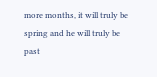more months, it will truly be spring and he will truly be past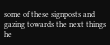some of these signposts and gazing towards the next things he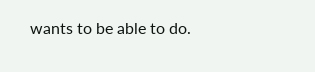wants to be able to do.